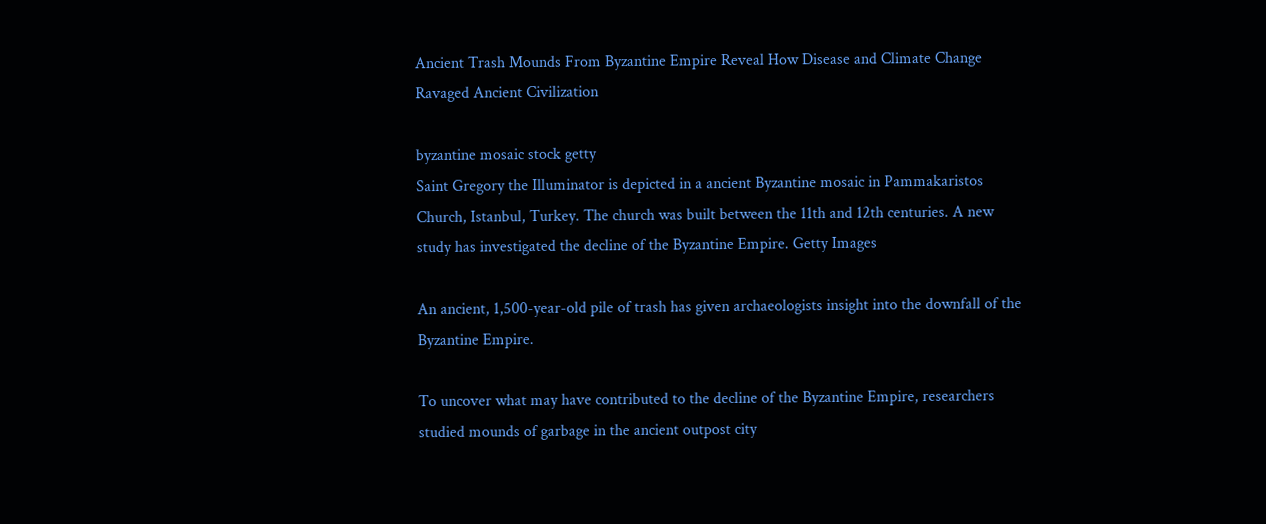Ancient Trash Mounds From Byzantine Empire Reveal How Disease and Climate Change Ravaged Ancient Civilization

byzantine mosaic stock getty
Saint Gregory the Illuminator is depicted in a ancient Byzantine mosaic in Pammakaristos Church, Istanbul, Turkey. The church was built between the 11th and 12th centuries. A new study has investigated the decline of the Byzantine Empire. Getty Images

An ancient, 1,500-year-old pile of trash has given archaeologists insight into the downfall of the Byzantine Empire.

To uncover what may have contributed to the decline of the Byzantine Empire, researchers studied mounds of garbage in the ancient outpost city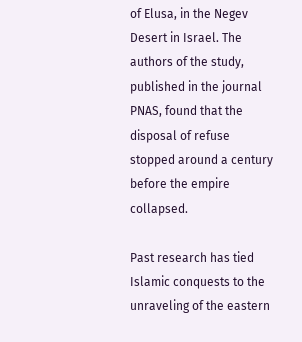of Elusa, in the Negev Desert in Israel. The authors of the study, published in the journal PNAS, found that the disposal of refuse stopped around a century before the empire collapsed.

Past research has tied Islamic conquests to the unraveling of the eastern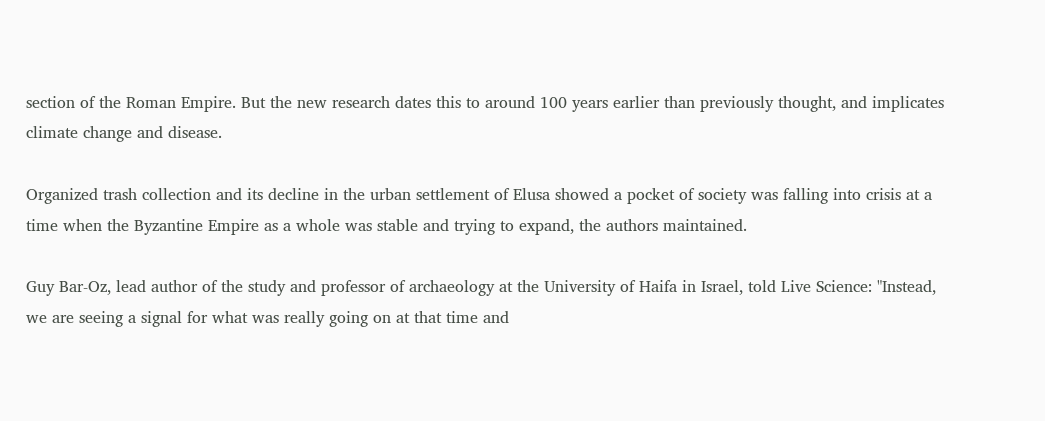section of the Roman Empire. But the new research dates this to around 100 years earlier than previously thought, and implicates climate change and disease.

Organized trash collection and its decline in the urban settlement of Elusa showed a pocket of society was falling into crisis at a time when the Byzantine Empire as a whole was stable and trying to expand, the authors maintained.

Guy Bar-Oz, lead author of the study and professor of archaeology at the University of Haifa in Israel, told Live Science: "Instead, we are seeing a signal for what was really going on at that time and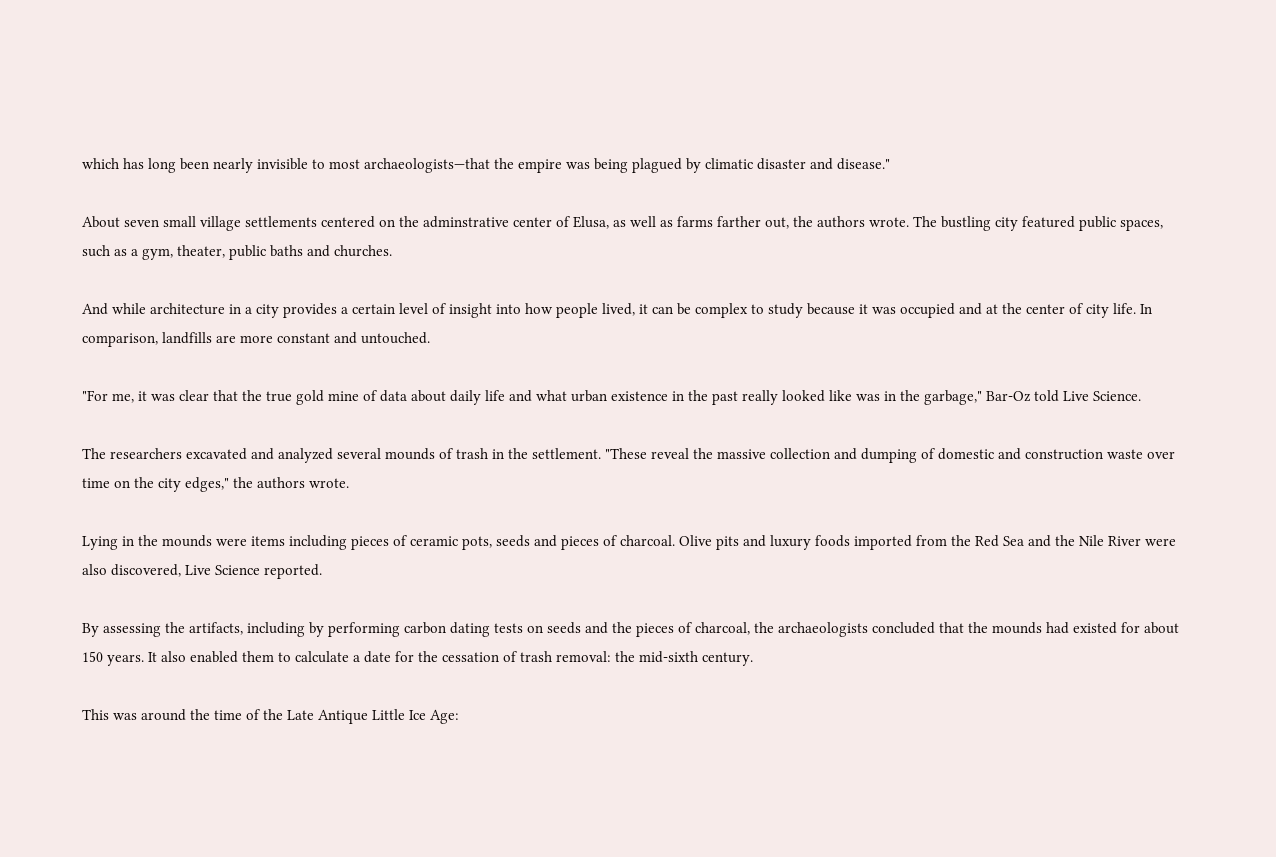which has long been nearly invisible to most archaeologists—that the empire was being plagued by climatic disaster and disease."

About seven small village settlements centered on the adminstrative center of Elusa, as well as farms farther out, the authors wrote. The bustling city featured public spaces, such as a gym, theater, public baths and churches.

And while architecture in a city provides a certain level of insight into how people lived, it can be complex to study because it was occupied and at the center of city life. In comparison, landfills are more constant and untouched.

"For me, it was clear that the true gold mine of data about daily life and what urban existence in the past really looked like was in the garbage," Bar-Oz told Live Science.

The researchers excavated and analyzed several mounds of trash in the settlement. "These reveal the massive collection and dumping of domestic and construction waste over time on the city edges," the authors wrote.

Lying in the mounds were items including pieces of ceramic pots, seeds and pieces of charcoal. Olive pits and luxury foods imported from the Red Sea and the Nile River were also discovered, Live Science reported.

By assessing the artifacts, including by performing carbon dating tests on seeds and the pieces of charcoal, the archaeologists concluded that the mounds had existed for about 150 years. It also enabled them to calculate a date for the cessation of trash removal: the mid-sixth century.

This was around the time of the Late Antique Little Ice Age: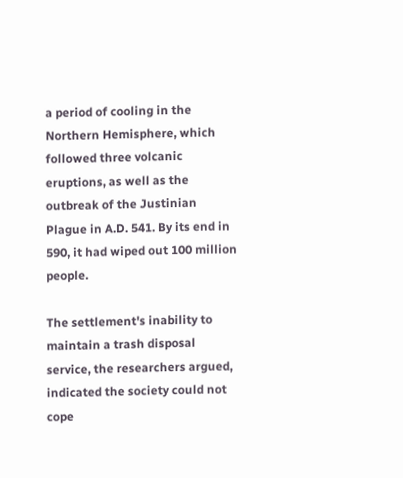a period of cooling in the Northern Hemisphere, which followed three volcanic eruptions, as well as the outbreak of the Justinian Plague in A.D. 541. By its end in 590, it had wiped out 100 million people.

The settlement's inability to maintain a trash disposal service, the researchers argued, indicated the society could not cope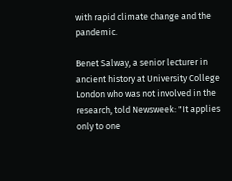with rapid climate change and the pandemic.

Benet Salway, a senior lecturer in ancient history at University College London who was not involved in the research, told Newsweek: "It applies only to one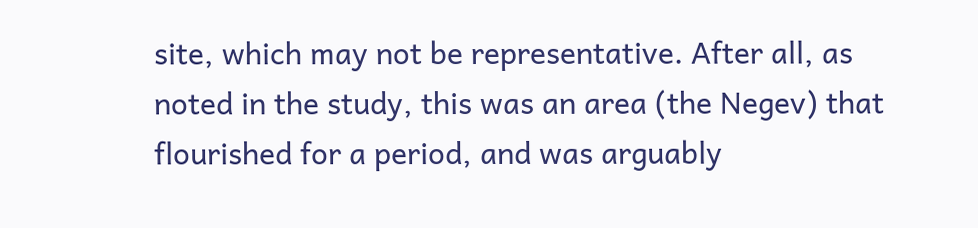site, which may not be representative. After all, as noted in the study, this was an area (the Negev) that flourished for a period, and was arguably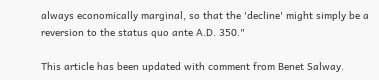always economically marginal, so that the 'decline' might simply be a reversion to the status quo ante A.D. 350."

This article has been updated with comment from Benet Salway.